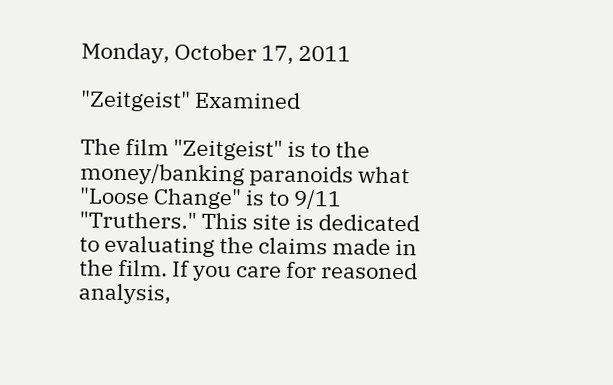Monday, October 17, 2011

"Zeitgeist" Examined

The film "Zeitgeist" is to the money/banking paranoids what "Loose Change" is to 9/11 "Truthers." This site is dedicated to evaluating the claims made in the film. If you care for reasoned analysis,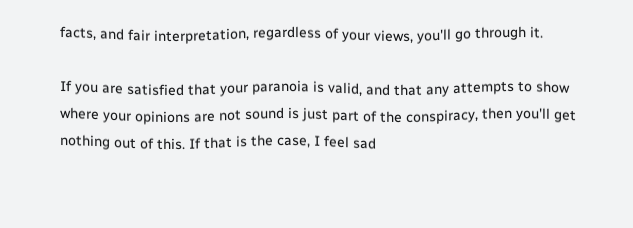facts, and fair interpretation, regardless of your views, you'll go through it.

If you are satisfied that your paranoia is valid, and that any attempts to show where your opinions are not sound is just part of the conspiracy, then you'll get nothing out of this. If that is the case, I feel sad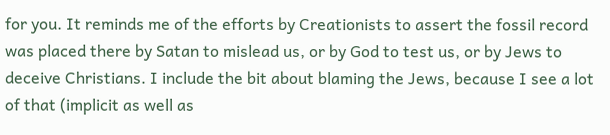for you. It reminds me of the efforts by Creationists to assert the fossil record was placed there by Satan to mislead us, or by God to test us, or by Jews to deceive Christians. I include the bit about blaming the Jews, because I see a lot of that (implicit as well as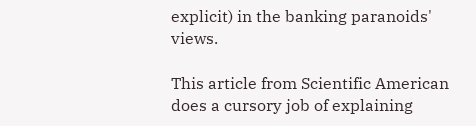explicit) in the banking paranoids' views.

This article from Scientific American does a cursory job of explaining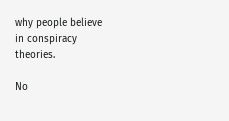why people believe in conspiracy theories.

No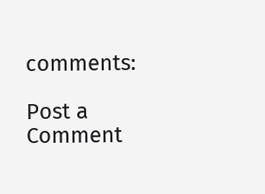comments:

Post a Comment